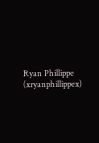Ryan Phillippe (xryanphillippex)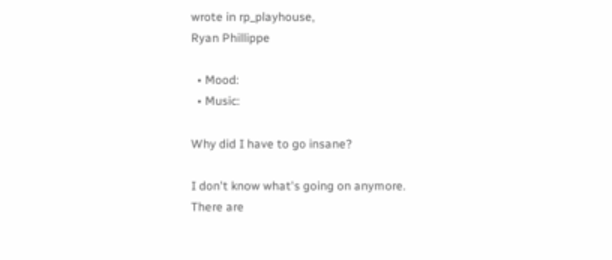wrote in rp_playhouse,
Ryan Phillippe

  • Mood:
  • Music:

Why did I have to go insane?

I don't know what's going on anymore.
There are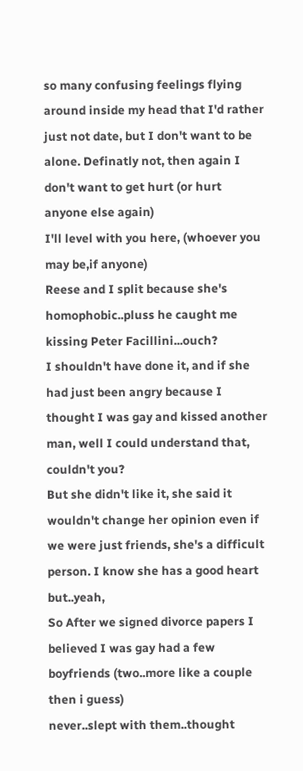so many confusing feelings flying around inside my head that I'd rather just not date, but I don't want to be alone. Definatly not, then again I don't want to get hurt (or hurt anyone else again)
I'll level with you here, (whoever you may be,if anyone)
Reese and I split because she's homophobic..pluss he caught me kissing Peter Facillini...ouch?
I shouldn't have done it, and if she had just been angry because I thought I was gay and kissed another man, well I could understand that, couldn't you?
But she didn't like it, she said it wouldn't change her opinion even if we were just friends, she's a difficult person. I know she has a good heart but..yeah,
So After we signed divorce papers I believed I was gay had a few boyfriends (two..more like a couple then i guess)
never..slept with them..thought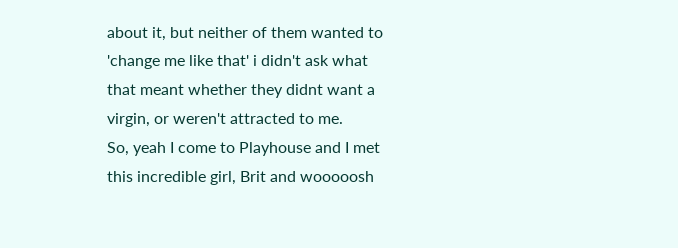about it, but neither of them wanted to 'change me like that' i didn't ask what that meant whether they didnt want a virgin, or weren't attracted to me.
So, yeah I come to Playhouse and I met this incredible girl, Brit and wooooosh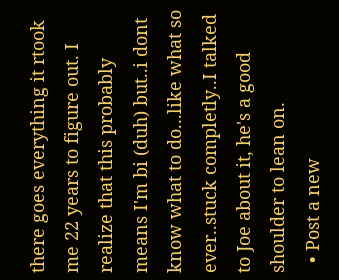there goes everything it rtook me 22 years to figure out. I realize that this probably means I'm bi (duh) but..i dont know what to do...like what so ever..stuck completly..I talked to Joe about it, he's a good shoulder to lean on.
  • Post a new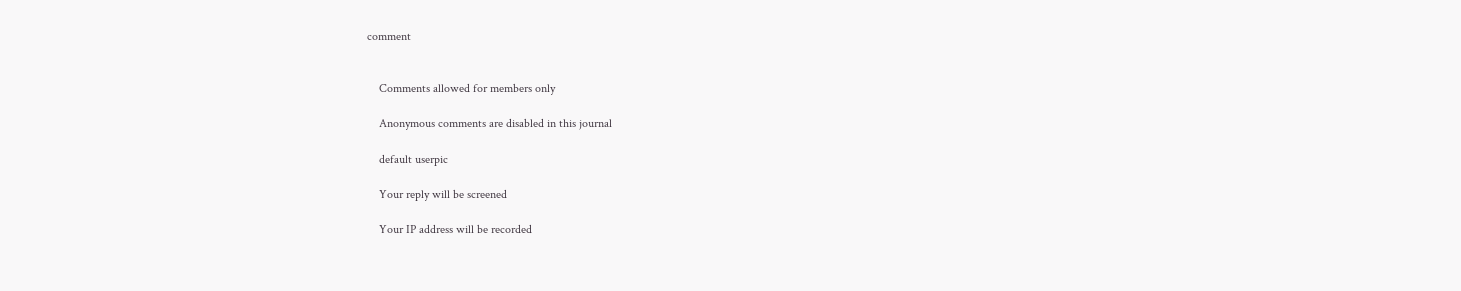comment


    Comments allowed for members only

    Anonymous comments are disabled in this journal

    default userpic

    Your reply will be screened

    Your IP address will be recorded